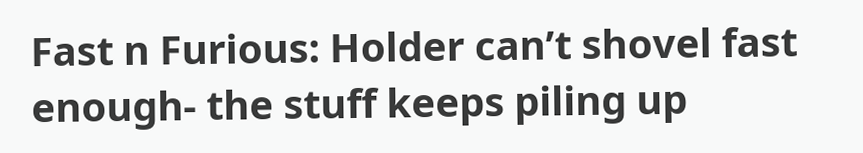Fast n Furious: Holder can’t shovel fast enough- the stuff keeps piling up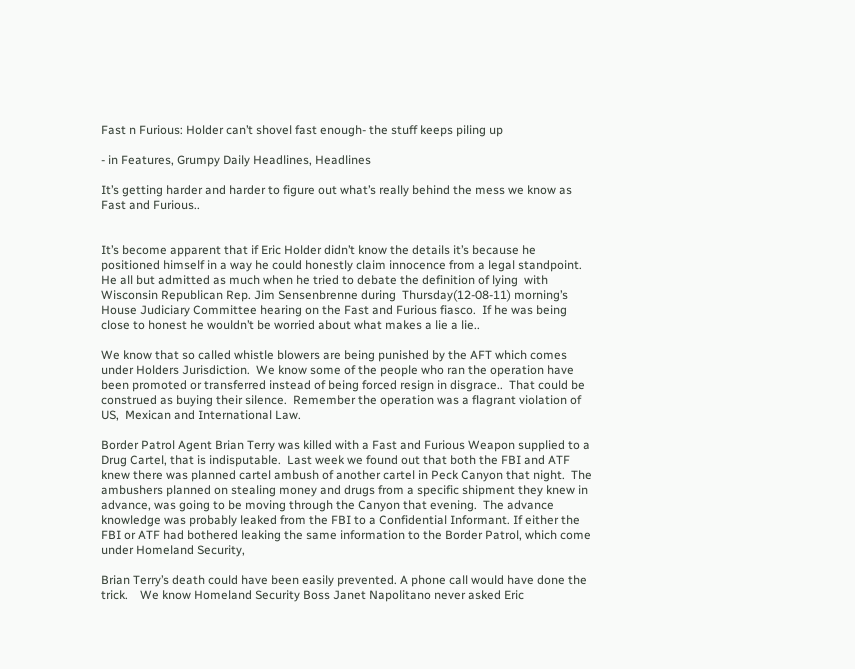Fast n Furious: Holder can’t shovel fast enough- the stuff keeps piling up

- in Features, Grumpy Daily Headlines, Headlines

It’s getting harder and harder to figure out what’s really behind the mess we know as Fast and Furious..


It’s become apparent that if Eric Holder didn’t know the details it’s because he positioned himself in a way he could honestly claim innocence from a legal standpoint.  He all but admitted as much when he tried to debate the definition of lying  with Wisconsin Republican Rep. Jim Sensenbrenne during  Thursday(12-08-11) morning’s House Judiciary Committee hearing on the Fast and Furious fiasco.  If he was being close to honest he wouldn’t be worried about what makes a lie a lie..

We know that so called whistle blowers are being punished by the AFT which comes under Holders Jurisdiction.  We know some of the people who ran the operation have been promoted or transferred instead of being forced resign in disgrace..  That could be construed as buying their silence.  Remember the operation was a flagrant violation of US,  Mexican and International Law.

Border Patrol Agent Brian Terry was killed with a Fast and Furious Weapon supplied to a Drug Cartel, that is indisputable.  Last week we found out that both the FBI and ATF knew there was planned cartel ambush of another cartel in Peck Canyon that night.  The ambushers planned on stealing money and drugs from a specific shipment they knew in advance, was going to be moving through the Canyon that evening.  The advance knowledge was probably leaked from the FBI to a Confidential Informant. If either the FBI or ATF had bothered leaking the same information to the Border Patrol, which come under Homeland Security,

Brian Terry’s death could have been easily prevented. A phone call would have done the trick.    We know Homeland Security Boss Janet Napolitano never asked Eric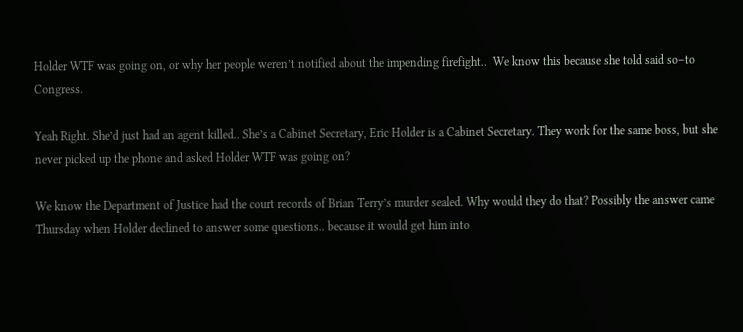Holder WTF was going on, or why her people weren’t notified about the impending firefight..  We know this because she told said so–to Congress.

Yeah Right. She’d just had an agent killed.. She’s a Cabinet Secretary, Eric Holder is a Cabinet Secretary. They work for the same boss, but she never picked up the phone and asked Holder WTF was going on?

We know the Department of Justice had the court records of Brian Terry’s murder sealed. Why would they do that? Possibly the answer came Thursday when Holder declined to answer some questions.. because it would get him into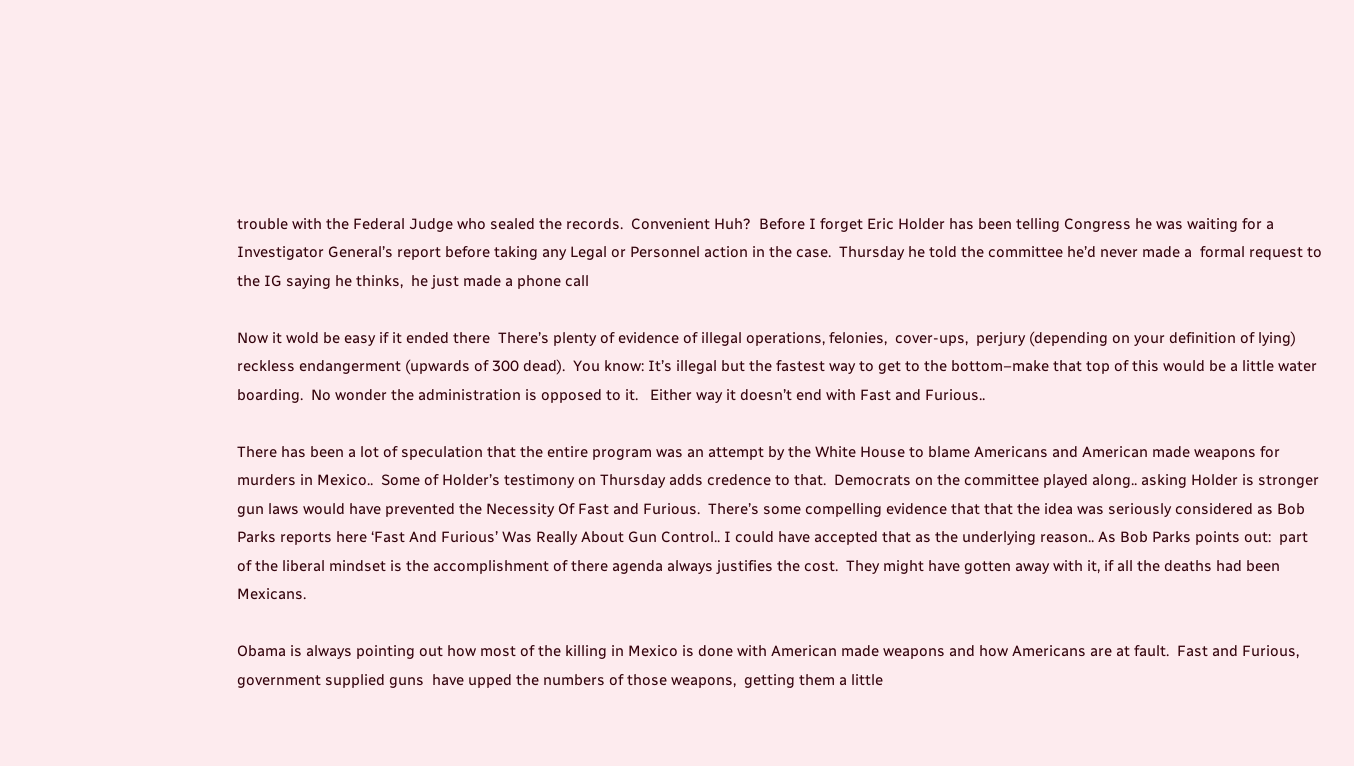trouble with the Federal Judge who sealed the records.  Convenient Huh?  Before I forget Eric Holder has been telling Congress he was waiting for a Investigator General’s report before taking any Legal or Personnel action in the case.  Thursday he told the committee he’d never made a  formal request to the IG saying he thinks,  he just made a phone call

Now it wold be easy if it ended there  There’s plenty of evidence of illegal operations, felonies,  cover-ups,  perjury (depending on your definition of lying) reckless endangerment (upwards of 300 dead).  You know: It’s illegal but the fastest way to get to the bottom–make that top of this would be a little water boarding.  No wonder the administration is opposed to it.   Either way it doesn’t end with Fast and Furious..

There has been a lot of speculation that the entire program was an attempt by the White House to blame Americans and American made weapons for murders in Mexico..  Some of Holder’s testimony on Thursday adds credence to that.  Democrats on the committee played along.. asking Holder is stronger gun laws would have prevented the Necessity Of Fast and Furious.  There’s some compelling evidence that that the idea was seriously considered as Bob Parks reports here ‘Fast And Furious’ Was Really About Gun Control.. I could have accepted that as the underlying reason.. As Bob Parks points out:  part of the liberal mindset is the accomplishment of there agenda always justifies the cost.  They might have gotten away with it, if all the deaths had been Mexicans.

Obama is always pointing out how most of the killing in Mexico is done with American made weapons and how Americans are at fault.  Fast and Furious, government supplied guns  have upped the numbers of those weapons,  getting them a little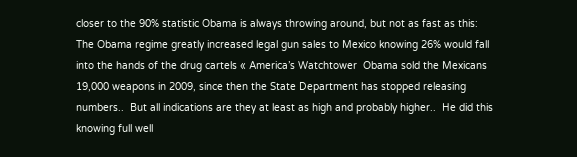closer to the 90% statistic Obama is always throwing around, but not as fast as this:   The Obama regime greatly increased legal gun sales to Mexico knowing 26% would fall into the hands of the drug cartels « America’s Watchtower  Obama sold the Mexicans 19,000 weapons in 2009, since then the State Department has stopped releasing numbers..  But all indications are they at least as high and probably higher..  He did this knowing full well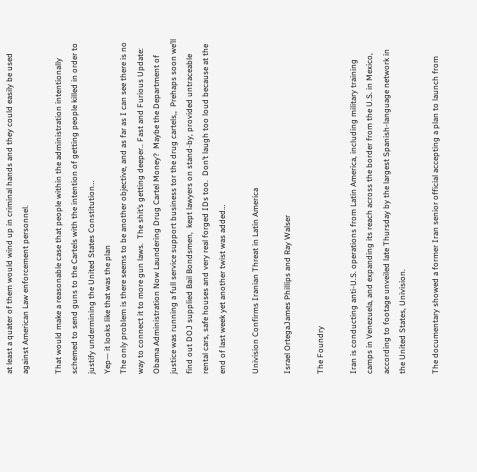at least a quater of them would wind up in criminal hands and they could easily be used against American Law enforcement personnel.

That would make a reasonable case that people within the administration intentionally schemed to send guns to the Cartels with the intention of getting people killed in order to justify undermining the United States Constitution…
Yep— it looks like that was the plan
The only problem is there seems to be another objective, and as far as I can see there is no way to connect it to more gun laws.  The shit’s getting deeper.. Fast and Furious Update: Obama Administration Now Laundering Drug Cartel Money?  Maybe the Department of justice was running a full service support business tor the drug cartels,,  Prehaps soon we’ll find out DOJ supplied Bail Bondsmen,  kept lawyers on stand-by, provided untraceable rental cars, safe houses and very real forged IDs too.  Don’t laugh too loud because at the end of last week yet another twist was added…

Univision Confirms Iranian Threat in Latin America

Israel OrtegaJames Phillips and Ray Walser

The Foundry

Iran is conducting anti-U.S. operations from Latin America, including military training camps in Venezuela, and expanding its reach across the border from the U.S. in Mexico, according to footage unveiled late Thursday by the largest Spanish-language network in the United States, Univision.

The documentary showed a former Iran senior official accepting a plan to launch from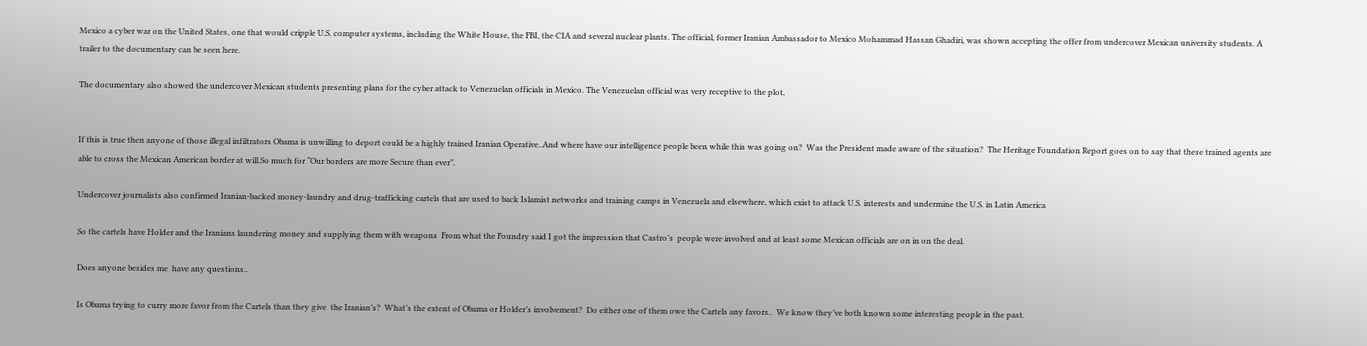Mexico a cyber war on the United States, one that would cripple U.S. computer systems, including the White House, the FBI, the CIA and several nuclear plants. The official, former Iranian Ambassador to Mexico Mohammad Hassan Ghadiri, was shown accepting the offer from undercover Mexican university students. A trailer to the documentary can be seen here.

The documentary also showed the undercover Mexican students presenting plans for the cyber attack to Venezuelan officials in Mexico. The Venezuelan official was very receptive to the plot,


If this is true then anyone of those illegal infiltrators Obama is unwilling to deport could be a highly trained Iranian Operative..And where have our intelligence people been while this was going on?  Was the President made aware of the situation?  The Heritage Foundation Report goes on to say that these trained agents are able to cross the Mexican American border at will.So much for “Our borders are more Secure than ever”.

Undercover journalists also confirmed Iranian-backed money-laundry and drug-trafficking cartels that are used to back Islamist networks and training camps in Venezuela and elsewhere, which exist to attack U.S. interests and undermine the U.S. in Latin America

So the cartels have Holder and the Iranians laundering money and supplying them with weapons  From what the Foundry said I got the impression that Castro’s  people were involved and at least some Mexican officials are on in on the deal.

Does anyone besides me  have any questions..

Is Obama trying to curry more favor from the Cartels than they give  the Iranian’s?  What’s the extent of Obama or Holder’s involvement?  Do either one of them owe the Cartels any favors..  We know they’ve both known some interesting people in the past.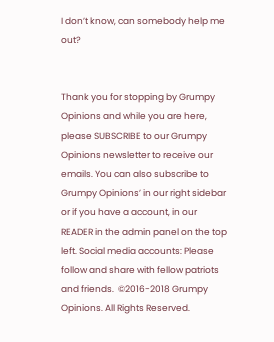I don’t know, can somebody help me out?


Thank you for stopping by Grumpy Opinions and while you are here, please SUBSCRIBE to our Grumpy Opinions newsletter to receive our emails. You can also subscribe to Grumpy Opinions’ in our right sidebar or if you have a account, in our READER in the admin panel on the top left. Social media accounts: Please follow and share with fellow patriots and friends.  ©2016-2018 Grumpy Opinions. All Rights Reserved.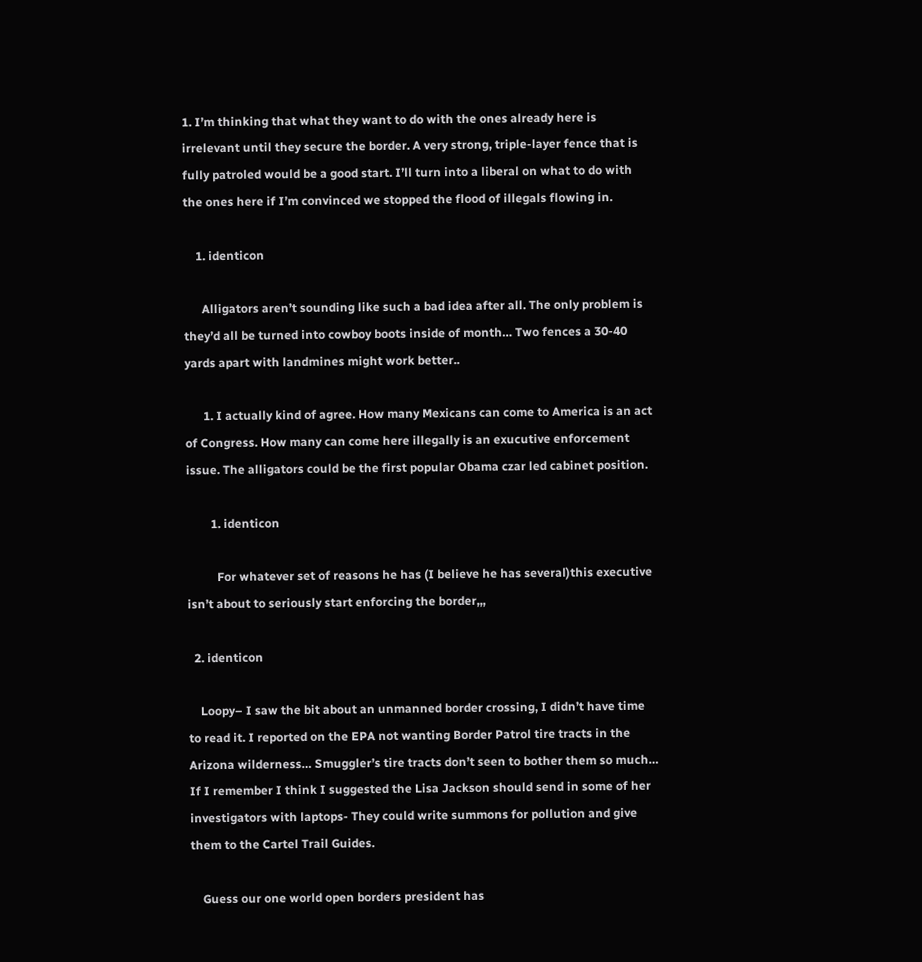1. I’m thinking that what they want to do with the ones already here is irrelevant until they secure the border. A very strong, triple-layer fence that is fully patroled would be a good start. I’ll turn into a liberal on what to do with the ones here if I’m convinced we stopped the flood of illegals flowing in.

    1. identicon

      Alligators aren’t sounding like such a bad idea after all. The only problem is they’d all be turned into cowboy boots inside of month… Two fences a 30-40 yards apart with landmines might work better..

      1. I actually kind of agree. How many Mexicans can come to America is an act of Congress. How many can come here illegally is an exucutive enforcement issue. The alligators could be the first popular Obama czar led cabinet position.

        1. identicon

          For whatever set of reasons he has (I believe he has several)this executive isn’t about to seriously start enforcing the border,,,

  2. identicon

    Loopy– I saw the bit about an unmanned border crossing, I didn’t have time to read it. I reported on the EPA not wanting Border Patrol tire tracts in the Arizona wilderness… Smuggler’s tire tracts don’t seen to bother them so much… If I remember I think I suggested the Lisa Jackson should send in some of her investigators with laptops- They could write summons for pollution and give them to the Cartel Trail Guides.

    Guess our one world open borders president has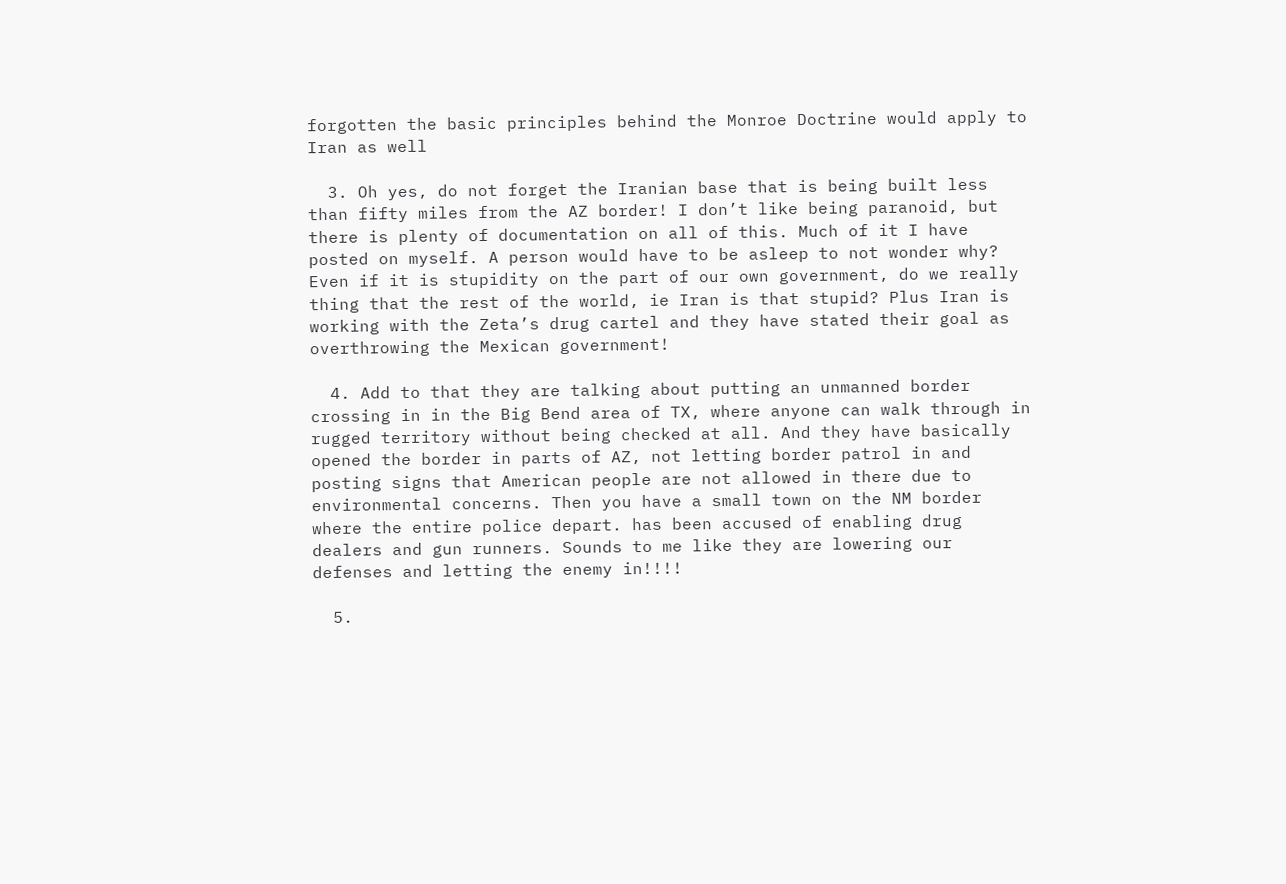forgotten the basic principles behind the Monroe Doctrine would apply to Iran as well

  3. Oh yes, do not forget the Iranian base that is being built less than fifty miles from the AZ border! I don’t like being paranoid, but there is plenty of documentation on all of this. Much of it I have posted on myself. A person would have to be asleep to not wonder why? Even if it is stupidity on the part of our own government, do we really thing that the rest of the world, ie Iran is that stupid? Plus Iran is working with the Zeta’s drug cartel and they have stated their goal as overthrowing the Mexican government!

  4. Add to that they are talking about putting an unmanned border crossing in in the Big Bend area of TX, where anyone can walk through in rugged territory without being checked at all. And they have basically opened the border in parts of AZ, not letting border patrol in and posting signs that American people are not allowed in there due to environmental concerns. Then you have a small town on the NM border where the entire police depart. has been accused of enabling drug dealers and gun runners. Sounds to me like they are lowering our defenses and letting the enemy in!!!!

  5.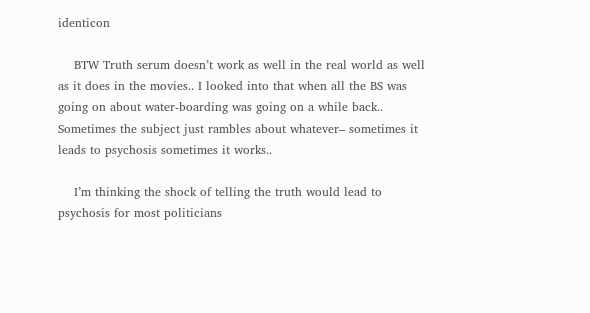identicon

    BTW Truth serum doesn’t work as well in the real world as well as it does in the movies.. I looked into that when all the BS was going on about water-boarding was going on a while back.. Sometimes the subject just rambles about whatever– sometimes it leads to psychosis sometimes it works..

    I’m thinking the shock of telling the truth would lead to psychosis for most politicians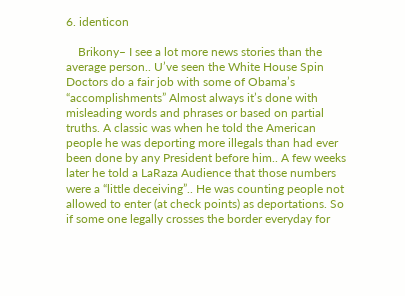6. identicon

    Brikony– I see a lot more news stories than the average person.. U’ve seen the White House Spin Doctors do a fair job with some of Obama’s “accomplishments” Almost always it’s done with misleading words and phrases or based on partial truths. A classic was when he told the American people he was deporting more illegals than had ever been done by any President before him.. A few weeks later he told a LaRaza Audience that those numbers were a “little deceiving”.. He was counting people not allowed to enter (at check points) as deportations. So if some one legally crosses the border everyday for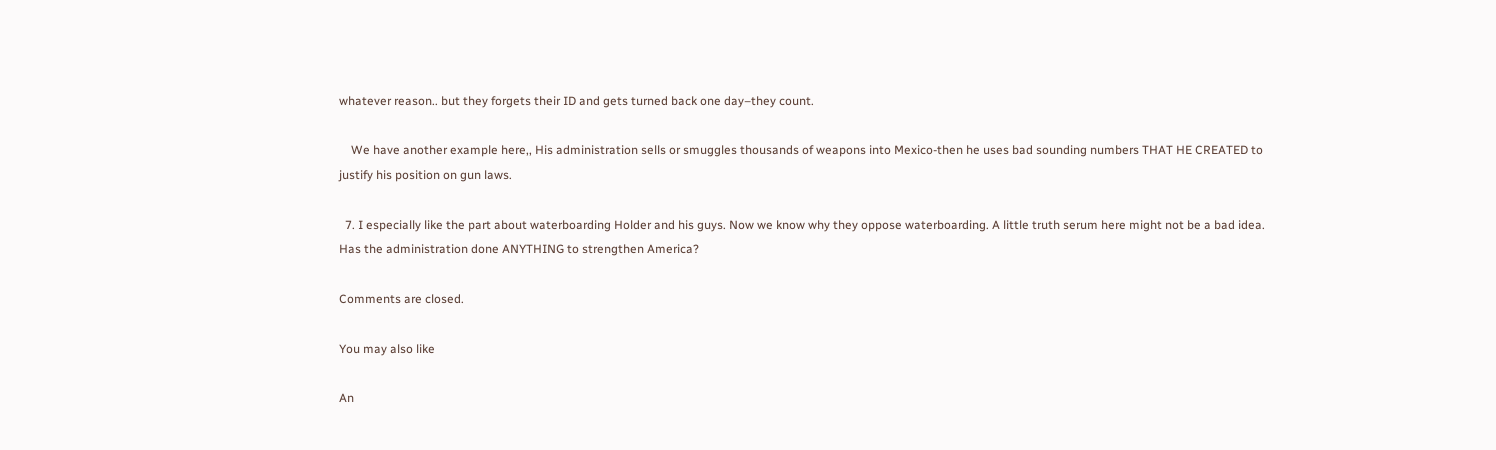whatever reason.. but they forgets their ID and gets turned back one day–they count.

    We have another example here,, His administration sells or smuggles thousands of weapons into Mexico-then he uses bad sounding numbers THAT HE CREATED to justify his position on gun laws.

  7. I especially like the part about waterboarding Holder and his guys. Now we know why they oppose waterboarding. A little truth serum here might not be a bad idea. Has the administration done ANYTHING to strengthen America?

Comments are closed.

You may also like

An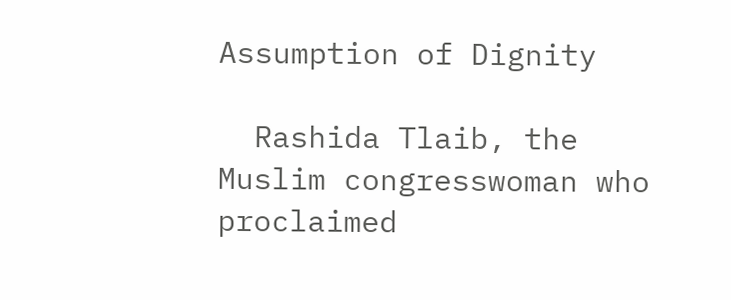Assumption of Dignity

  Rashida Tlaib, the Muslim congresswoman who proclaimed